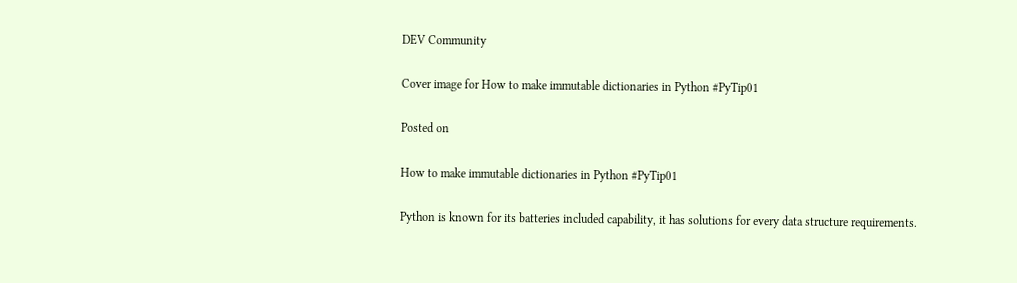DEV Community

Cover image for How to make immutable dictionaries in Python #PyTip01

Posted on

How to make immutable dictionaries in Python #PyTip01

Python is known for its batteries included capability, it has solutions for every data structure requirements.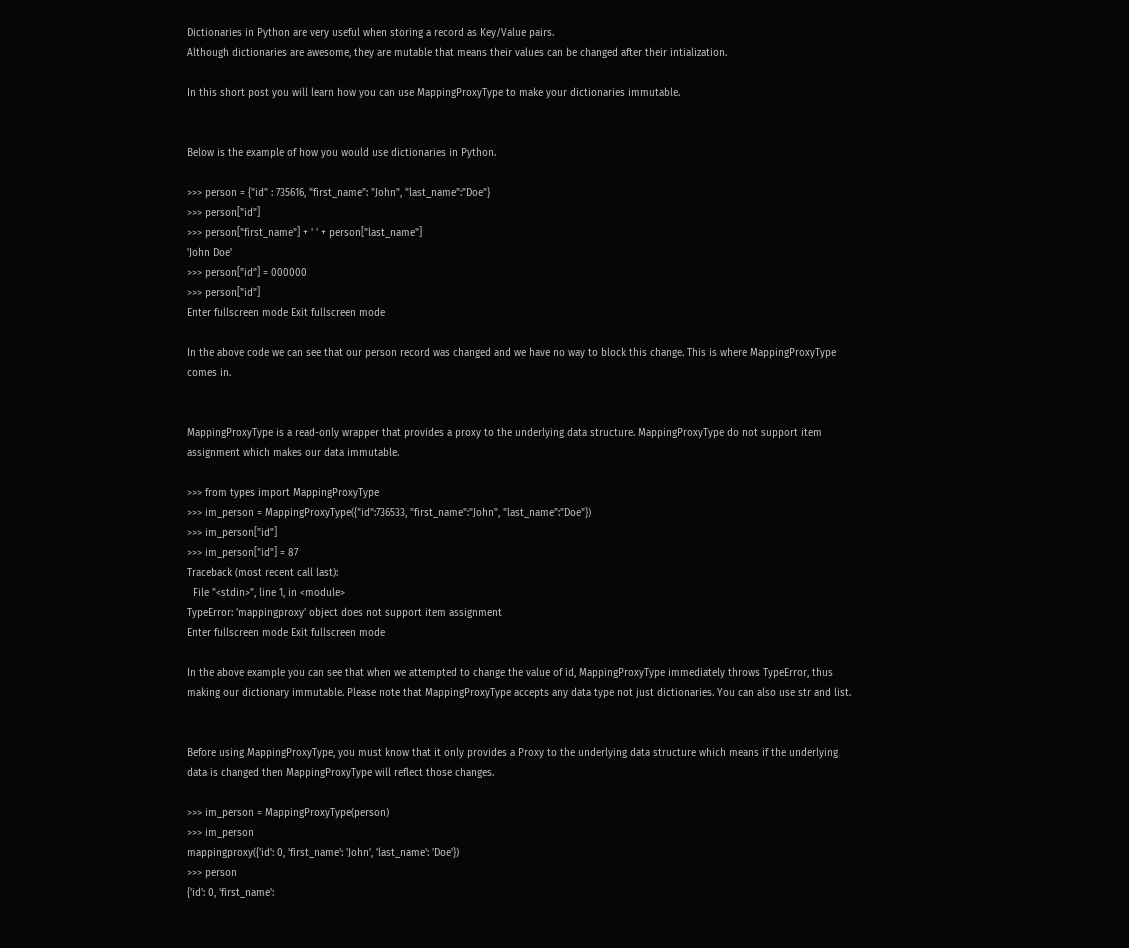Dictionaries in Python are very useful when storing a record as Key/Value pairs.
Although dictionaries are awesome, they are mutable that means their values can be changed after their intialization.

In this short post you will learn how you can use MappingProxyType to make your dictionaries immutable.


Below is the example of how you would use dictionaries in Python.

>>> person = {"id" : 735616, "first_name": "John", "last_name":"Doe"}
>>> person["id"]
>>> person["first_name"] + ' ' + person["last_name"]
'John Doe'
>>> person["id"] = 000000
>>> person["id"]
Enter fullscreen mode Exit fullscreen mode

In the above code we can see that our person record was changed and we have no way to block this change. This is where MappingProxyType comes in.


MappingProxyType is a read-only wrapper that provides a proxy to the underlying data structure. MappingProxyType do not support item assignment which makes our data immutable.

>>> from types import MappingProxyType
>>> im_person = MappingProxyType({"id":736533, "first_name":"John", "last_name":"Doe"})
>>> im_person["id"]
>>> im_person["id"] = 87
Traceback (most recent call last):
  File "<stdin>", line 1, in <module>
TypeError: 'mappingproxy' object does not support item assignment
Enter fullscreen mode Exit fullscreen mode

In the above example you can see that when we attempted to change the value of id, MappingProxyType immediately throws TypeError, thus making our dictionary immutable. Please note that MappingProxyType accepts any data type not just dictionaries. You can also use str and list.


Before using MappingProxyType, you must know that it only provides a Proxy to the underlying data structure which means if the underlying data is changed then MappingProxyType will reflect those changes.

>>> im_person = MappingProxyType(person)
>>> im_person
mappingproxy({'id': 0, 'first_name': 'John', 'last_name': 'Doe'})
>>> person
{'id': 0, 'first_name':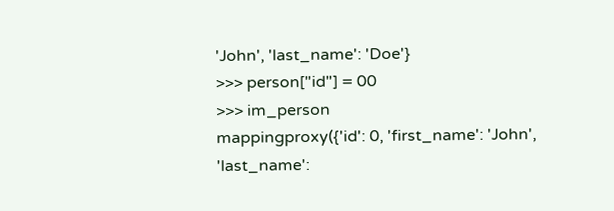'John', 'last_name': 'Doe'}
>>> person["id"] = 00
>>> im_person
mappingproxy({'id': 0, 'first_name': 'John', 'last_name':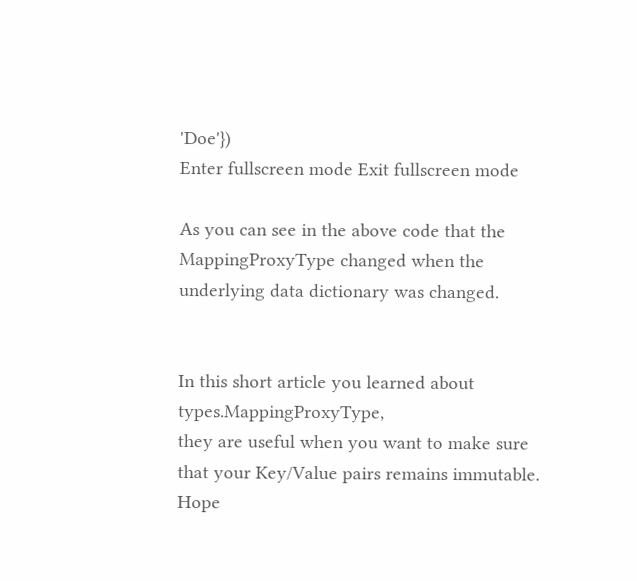'Doe'})
Enter fullscreen mode Exit fullscreen mode

As you can see in the above code that the MappingProxyType changed when the underlying data dictionary was changed.


In this short article you learned about types.MappingProxyType,
they are useful when you want to make sure that your Key/Value pairs remains immutable. Hope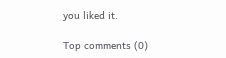you liked it.

Top comments (0)